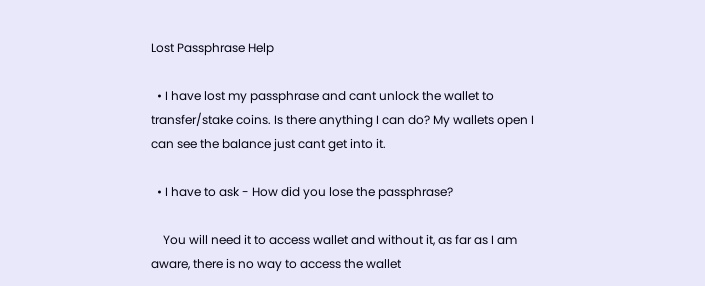Lost Passphrase Help

  • I have lost my passphrase and cant unlock the wallet to transfer/stake coins. Is there anything I can do? My wallets open I can see the balance just cant get into it.

  • I have to ask - How did you lose the passphrase?

    You will need it to access wallet and without it, as far as I am aware, there is no way to access the wallet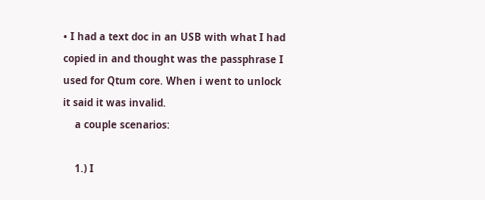• I had a text doc in an USB with what I had copied in and thought was the passphrase I used for Qtum core. When i went to unlock it said it was invalid.
    a couple scenarios:

    1.) I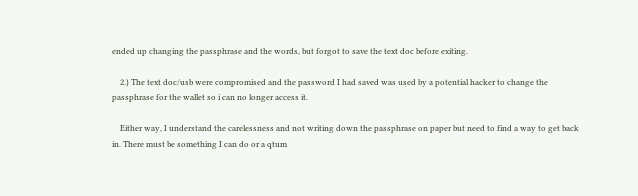ended up changing the passphrase and the words, but forgot to save the text doc before exiting.

    2.) The text doc/usb were compromised and the password I had saved was used by a potential hacker to change the passphrase for the wallet so i can no longer access it.

    Either way, I understand the carelessness and not writing down the passphrase on paper but need to find a way to get back in. There must be something I can do or a qtum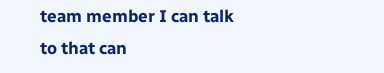team member I can talk to that can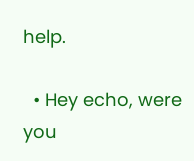help.

  • Hey echo, were you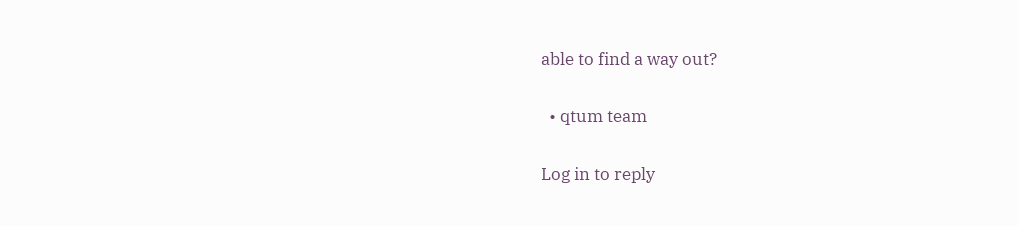able to find a way out?

  • qtum team

Log in to reply